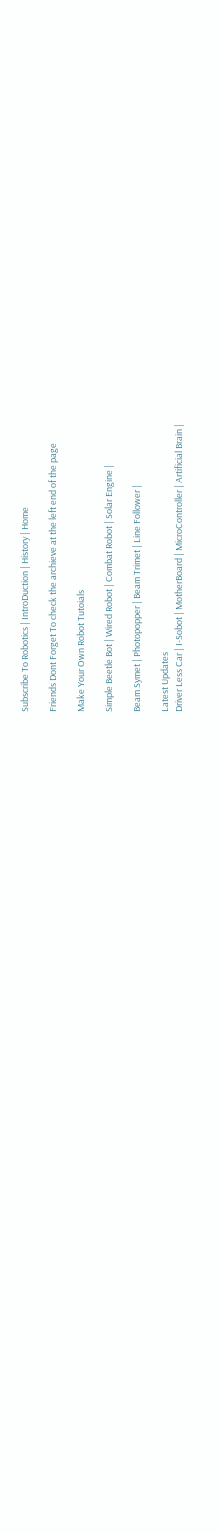Subscribe To Robotics | IntroDuction | History | Home

Friends Dont Forget To check the archieve at the left end of the page

Make Your Own Robot Tutoials

Simple Beetle Bot | Wired Robot | Combat Robot | Solar Engine |

Beam Symet | Photopopper | Beam Trimet | Line Follower |

Latest Updates
Driver Less Car | I-Sobot | MotherBoard | MicroController | Artificial Brain |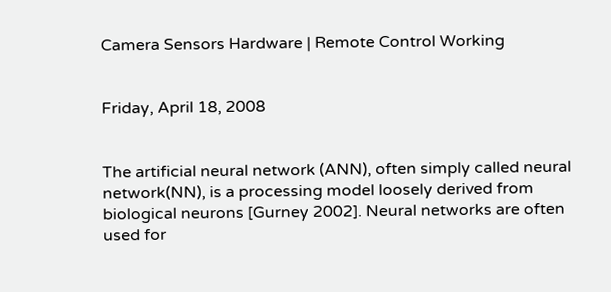Camera Sensors Hardware | Remote Control Working


Friday, April 18, 2008


The artificial neural network (ANN), often simply called neural network(NN), is a processing model loosely derived from biological neurons [Gurney 2002]. Neural networks are often used for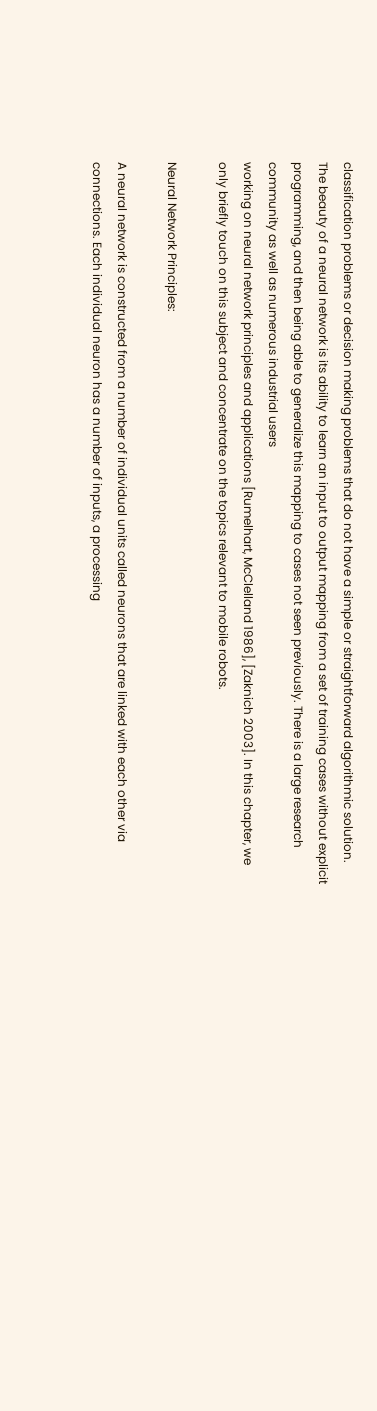classification problems or decision making problems that do not have a simple or straightforward algorithmic solution. The beauty of a neural network is its ability to learn an input to output mapping from a set of training cases without explicit programming, and then being able to generalize this mapping to cases not seen previously. There is a large research community as well as numerous industrial users
working on neural network principles and applications [Rumelhart, McClelland 1986], [Zaknich 2003]. In this chapter, we only briefly touch on this subject and concentrate on the topics relevant to mobile robots.

Neural Network Principles:

A neural network is constructed from a number of individual units called neurons that are linked with each other via connections. Each individual neuron has a number of inputs, a processing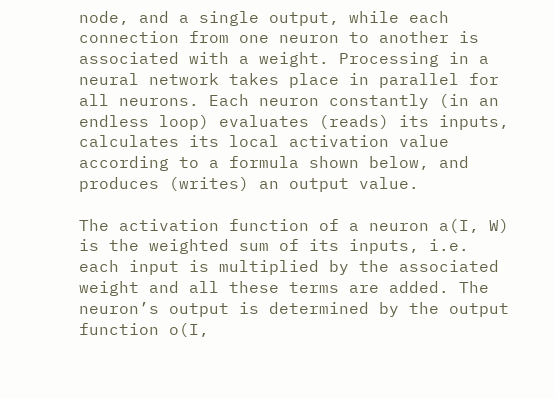node, and a single output, while each connection from one neuron to another is associated with a weight. Processing in a neural network takes place in parallel for all neurons. Each neuron constantly (in an endless loop) evaluates (reads) its inputs, calculates its local activation value according to a formula shown below, and produces (writes) an output value.

The activation function of a neuron a(I, W) is the weighted sum of its inputs, i.e. each input is multiplied by the associated weight and all these terms are added. The neuron’s output is determined by the output function o(I,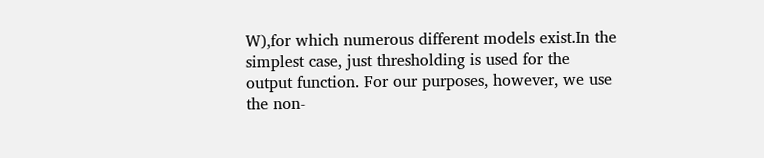W),for which numerous different models exist.In the simplest case, just thresholding is used for the output function. For our purposes, however, we use the non-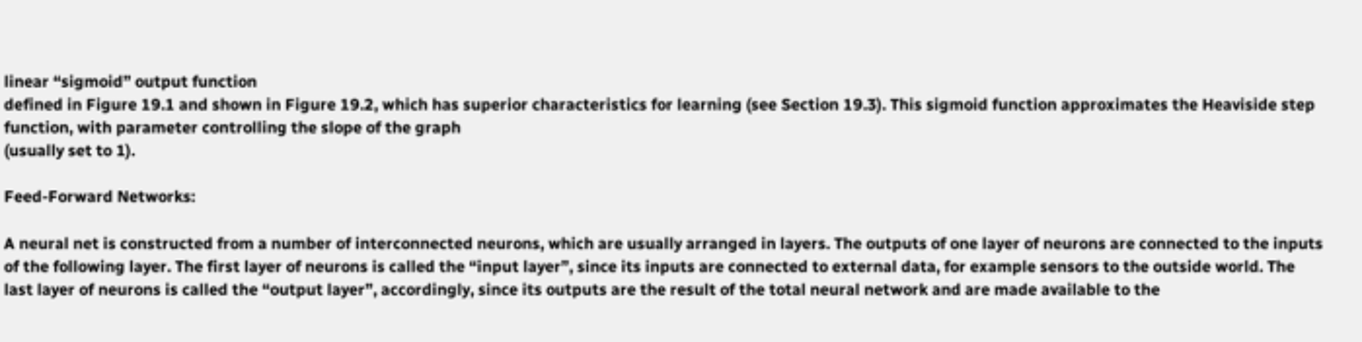linear “sigmoid” output function
defined in Figure 19.1 and shown in Figure 19.2, which has superior characteristics for learning (see Section 19.3). This sigmoid function approximates the Heaviside step function, with parameter controlling the slope of the graph
(usually set to 1).

Feed-Forward Networks:

A neural net is constructed from a number of interconnected neurons, which are usually arranged in layers. The outputs of one layer of neurons are connected to the inputs of the following layer. The first layer of neurons is called the “input layer”, since its inputs are connected to external data, for example sensors to the outside world. The last layer of neurons is called the “output layer”, accordingly, since its outputs are the result of the total neural network and are made available to the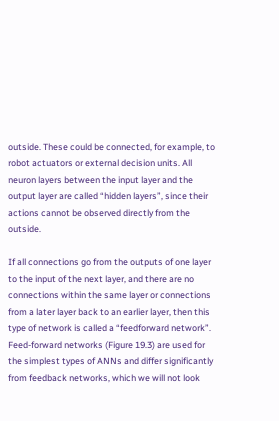outside. These could be connected, for example, to robot actuators or external decision units. All neuron layers between the input layer and the output layer are called “hidden layers”, since their actions cannot be observed directly from the outside.

If all connections go from the outputs of one layer to the input of the next layer, and there are no connections within the same layer or connections from a later layer back to an earlier layer, then this type of network is called a “feedforward network”. Feed-forward networks (Figure 19.3) are used for the simplest types of ANNs and differ significantly from feedback networks, which we will not look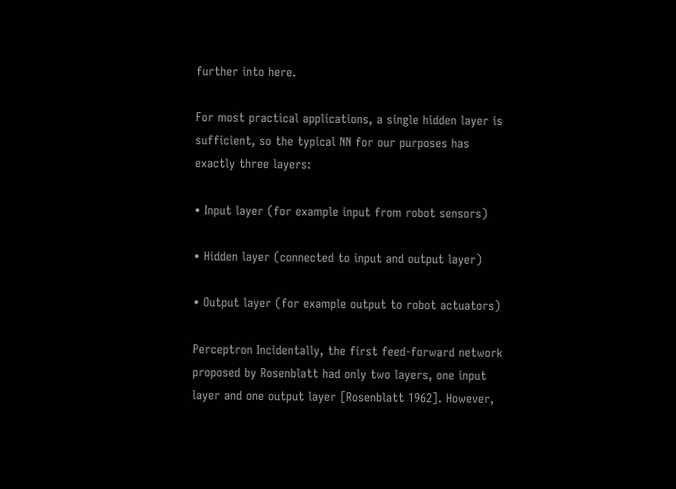further into here.

For most practical applications, a single hidden layer is sufficient, so the typical NN for our purposes has exactly three layers:

• Input layer (for example input from robot sensors)

• Hidden layer (connected to input and output layer)

• Output layer (for example output to robot actuators)

Perceptron Incidentally, the first feed-forward network proposed by Rosenblatt had only two layers, one input layer and one output layer [Rosenblatt 1962]. However,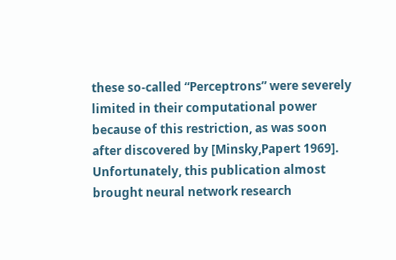these so-called “Perceptrons” were severely limited in their computational power because of this restriction, as was soon after discovered by [Minsky,Papert 1969]. Unfortunately, this publication almost brought neural network research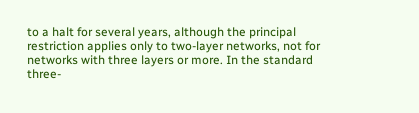to a halt for several years, although the principal restriction applies only to two-layer networks, not for networks with three layers or more. In the standard three-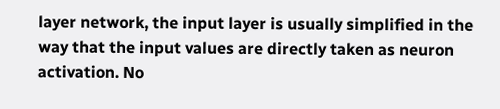layer network, the input layer is usually simplified in the way that the input values are directly taken as neuron activation. No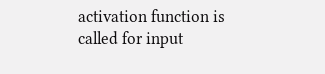activation function is called for input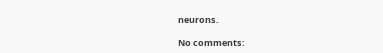neurons.

No comments: